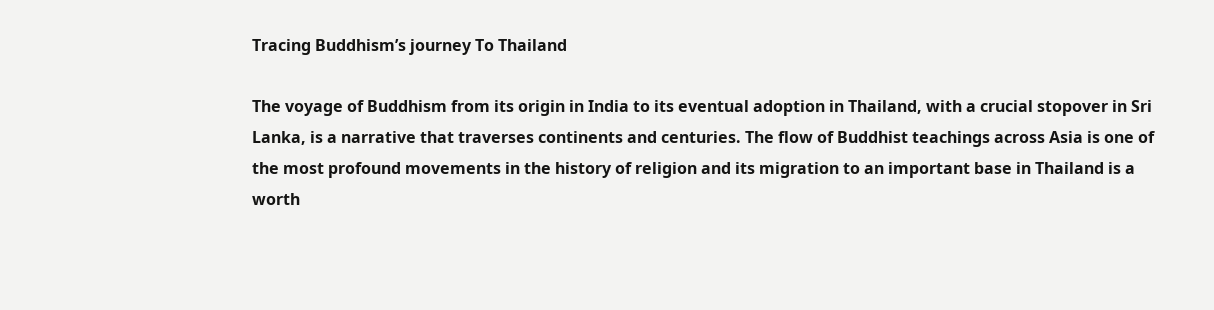Tracing Buddhism’s journey To Thailand

The voyage of Buddhism from its origin in India to its eventual adoption in Thailand, with a crucial stopover in Sri Lanka, is a narrative that traverses continents and centuries. The flow of Buddhist teachings across Asia is one of the most profound movements in the history of religion and its migration to an important base in Thailand is a worth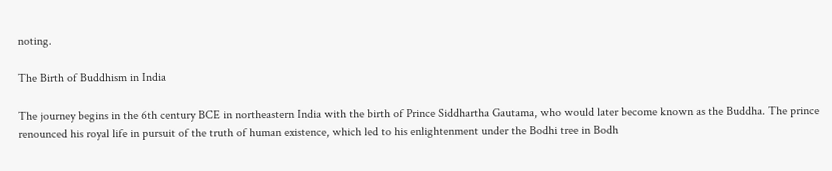noting.

The Birth of Buddhism in India

The journey begins in the 6th century BCE in northeastern India with the birth of Prince Siddhartha Gautama, who would later become known as the Buddha. The prince renounced his royal life in pursuit of the truth of human existence, which led to his enlightenment under the Bodhi tree in Bodh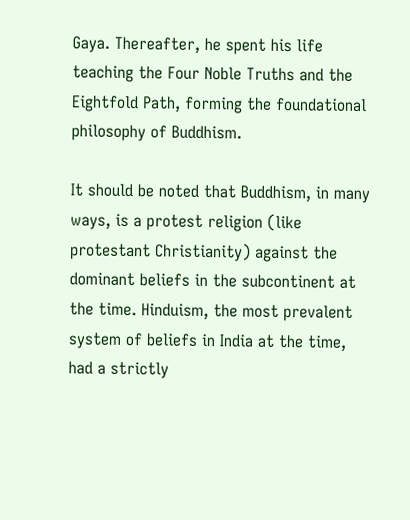Gaya. Thereafter, he spent his life teaching the Four Noble Truths and the Eightfold Path, forming the foundational philosophy of Buddhism.

It should be noted that Buddhism, in many ways, is a protest religion (like protestant Christianity) against the dominant beliefs in the subcontinent at the time. Hinduism, the most prevalent system of beliefs in India at the time, had a strictly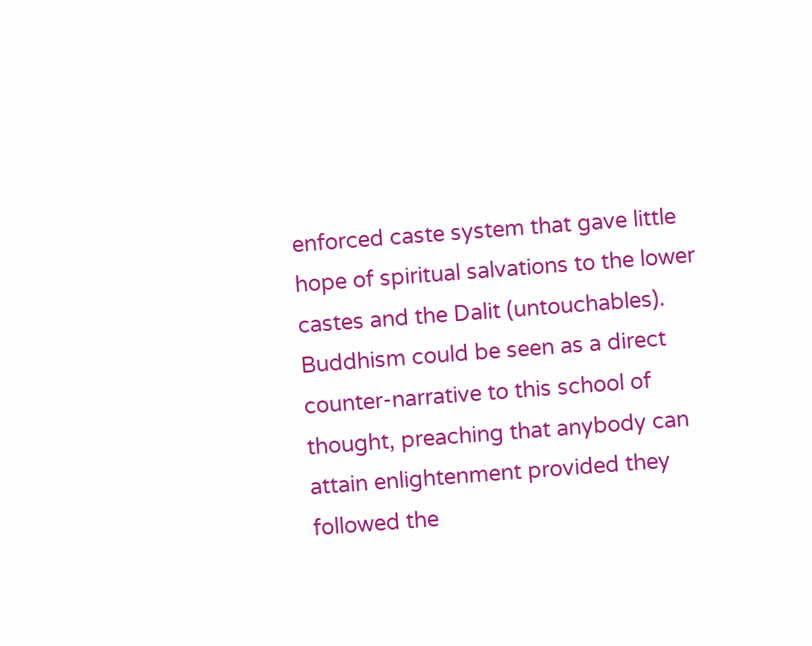enforced caste system that gave little hope of spiritual salvations to the lower castes and the Dalit (untouchables). Buddhism could be seen as a direct counter-narrative to this school of thought, preaching that anybody can attain enlightenment provided they followed the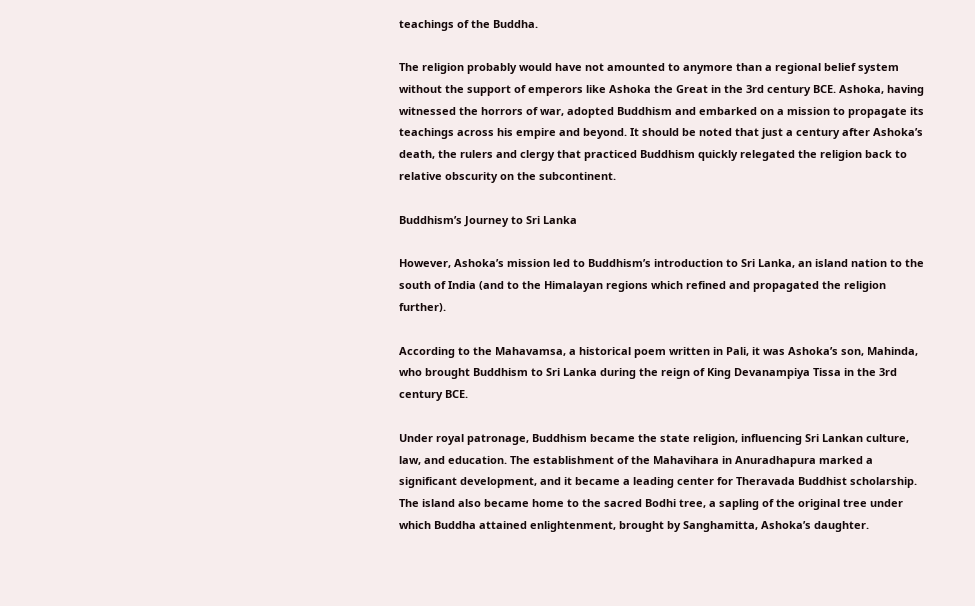teachings of the Buddha.

The religion probably would have not amounted to anymore than a regional belief system without the support of emperors like Ashoka the Great in the 3rd century BCE. Ashoka, having witnessed the horrors of war, adopted Buddhism and embarked on a mission to propagate its teachings across his empire and beyond. It should be noted that just a century after Ashoka’s death, the rulers and clergy that practiced Buddhism quickly relegated the religion back to relative obscurity on the subcontinent.

Buddhism’s Journey to Sri Lanka

However, Ashoka’s mission led to Buddhism’s introduction to Sri Lanka, an island nation to the south of India (and to the Himalayan regions which refined and propagated the religion further).

According to the Mahavamsa, a historical poem written in Pali, it was Ashoka’s son, Mahinda, who brought Buddhism to Sri Lanka during the reign of King Devanampiya Tissa in the 3rd century BCE.

Under royal patronage, Buddhism became the state religion, influencing Sri Lankan culture, law, and education. The establishment of the Mahavihara in Anuradhapura marked a significant development, and it became a leading center for Theravada Buddhist scholarship. The island also became home to the sacred Bodhi tree, a sapling of the original tree under which Buddha attained enlightenment, brought by Sanghamitta, Ashoka’s daughter.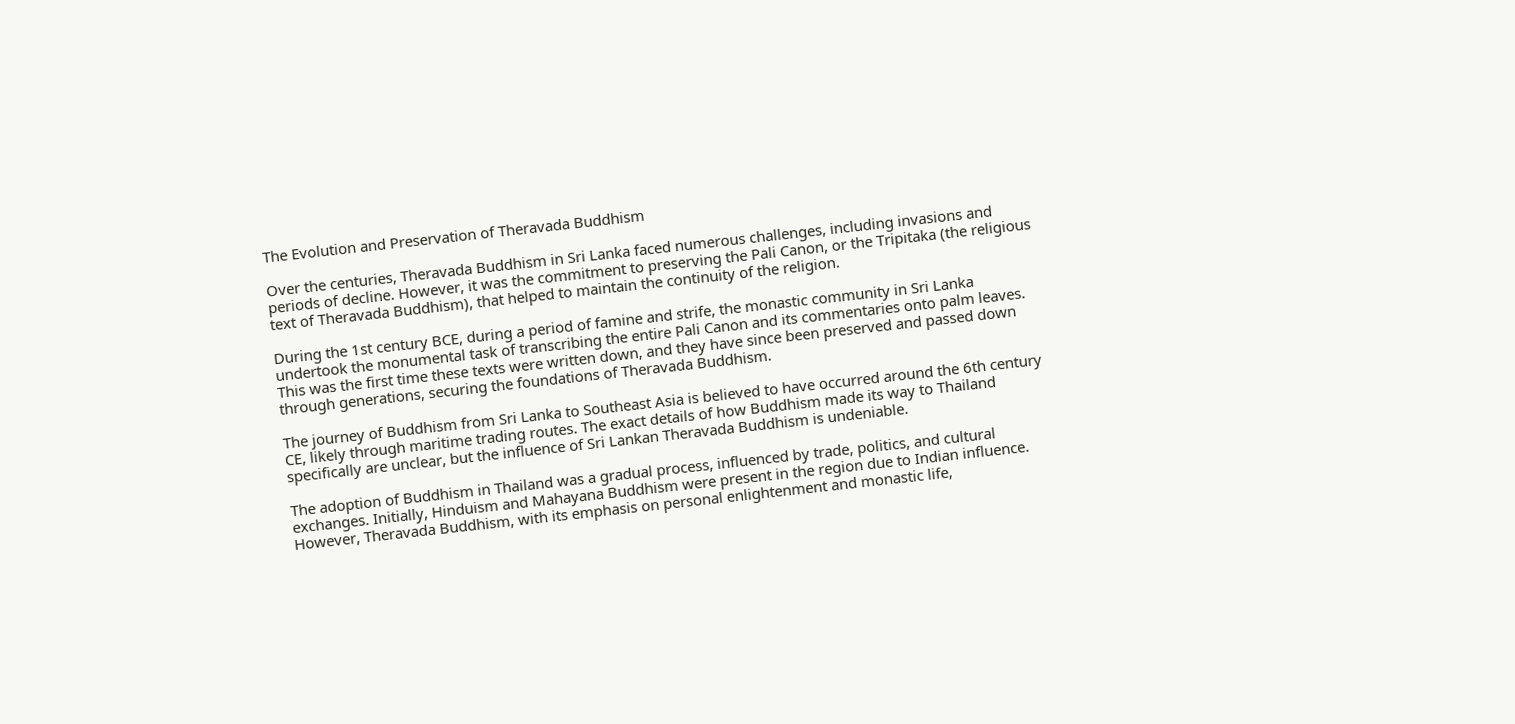The Evolution and Preservation of Theravada Buddhism

Over the centuries, Theravada Buddhism in Sri Lanka faced numerous challenges, including invasions and periods of decline. However, it was the commitment to preserving the Pali Canon, or the Tripitaka (the religious text of Theravada Buddhism), that helped to maintain the continuity of the religion.

During the 1st century BCE, during a period of famine and strife, the monastic community in Sri Lanka undertook the monumental task of transcribing the entire Pali Canon and its commentaries onto palm leaves. This was the first time these texts were written down, and they have since been preserved and passed down through generations, securing the foundations of Theravada Buddhism.

The journey of Buddhism from Sri Lanka to Southeast Asia is believed to have occurred around the 6th century CE, likely through maritime trading routes. The exact details of how Buddhism made its way to Thailand specifically are unclear, but the influence of Sri Lankan Theravada Buddhism is undeniable.

The adoption of Buddhism in Thailand was a gradual process, influenced by trade, politics, and cultural exchanges. Initially, Hinduism and Mahayana Buddhism were present in the region due to Indian influence. However, Theravada Buddhism, with its emphasis on personal enlightenment and monastic life,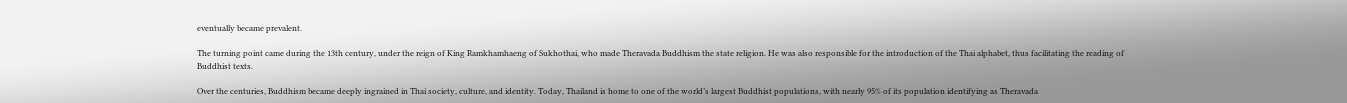eventually became prevalent.

The turning point came during the 13th century, under the reign of King Ramkhamhaeng of Sukhothai, who made Theravada Buddhism the state religion. He was also responsible for the introduction of the Thai alphabet, thus facilitating the reading of Buddhist texts.

Over the centuries, Buddhism became deeply ingrained in Thai society, culture, and identity. Today, Thailand is home to one of the world’s largest Buddhist populations, with nearly 95% of its population identifying as Theravada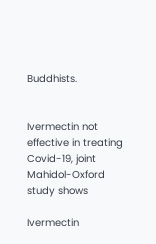Buddhists.


Ivermectin not effective in treating Covid-19, joint Mahidol-Oxford study shows

Ivermectin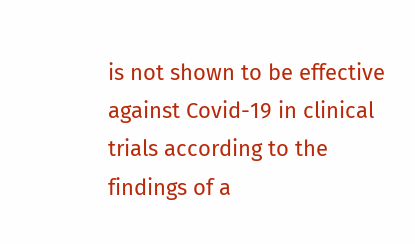is not shown to be effective against Covid-19 in clinical trials according to the findings of a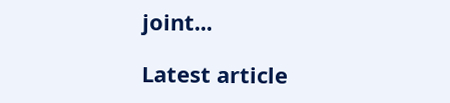joint...

Latest article